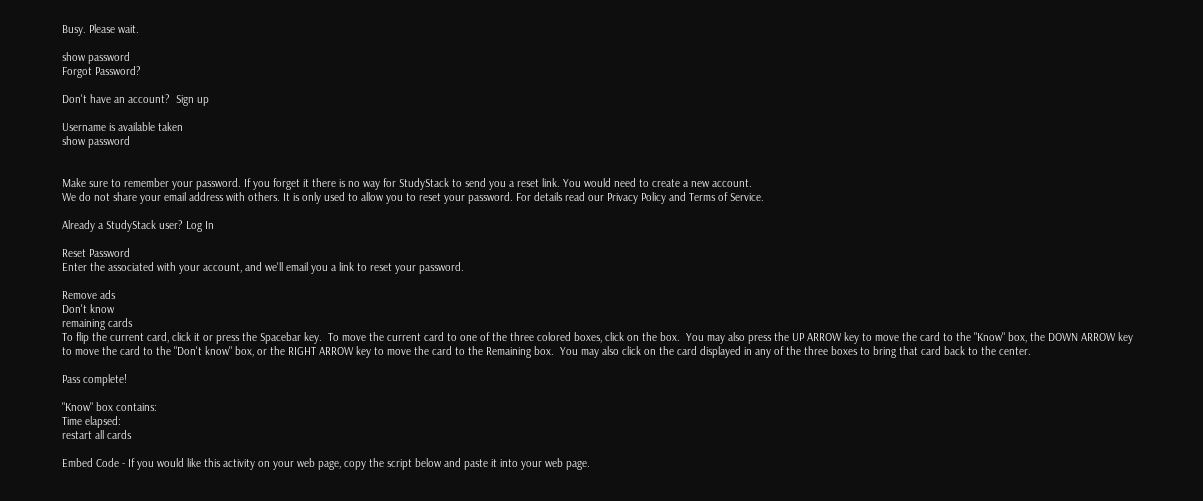Busy. Please wait.

show password
Forgot Password?

Don't have an account?  Sign up

Username is available taken
show password


Make sure to remember your password. If you forget it there is no way for StudyStack to send you a reset link. You would need to create a new account.
We do not share your email address with others. It is only used to allow you to reset your password. For details read our Privacy Policy and Terms of Service.

Already a StudyStack user? Log In

Reset Password
Enter the associated with your account, and we'll email you a link to reset your password.

Remove ads
Don't know
remaining cards
To flip the current card, click it or press the Spacebar key.  To move the current card to one of the three colored boxes, click on the box.  You may also press the UP ARROW key to move the card to the "Know" box, the DOWN ARROW key to move the card to the "Don't know" box, or the RIGHT ARROW key to move the card to the Remaining box.  You may also click on the card displayed in any of the three boxes to bring that card back to the center.

Pass complete!

"Know" box contains:
Time elapsed:
restart all cards

Embed Code - If you would like this activity on your web page, copy the script below and paste it into your web page.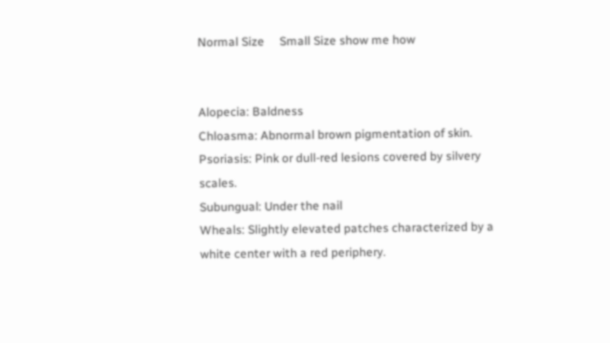Normal Size     Small Size show me how


Alopecia: Baldness
Chloasma: Abnormal brown pigmentation of skin.
Psoriasis: Pink or dull-red lesions covered by silvery scales.
Subungual: Under the nail
Wheals: Slightly elevated patches characterized by a white center with a red periphery.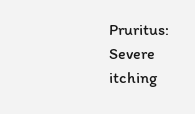Pruritus: Severe itching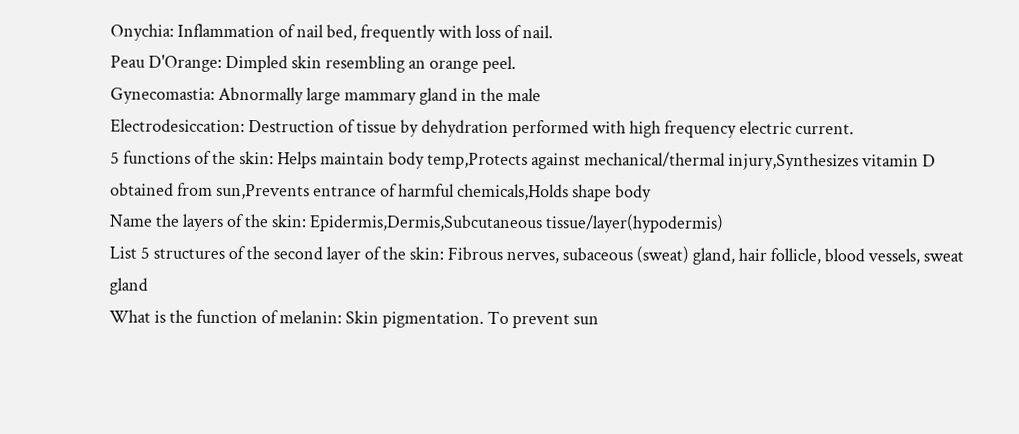Onychia: Inflammation of nail bed, frequently with loss of nail.
Peau D'Orange: Dimpled skin resembling an orange peel.
Gynecomastia: Abnormally large mammary gland in the male
Electrodesiccation: Destruction of tissue by dehydration performed with high frequency electric current.
5 functions of the skin: Helps maintain body temp,Protects against mechanical/thermal injury,Synthesizes vitamin D obtained from sun,Prevents entrance of harmful chemicals,Holds shape body
Name the layers of the skin: Epidermis,Dermis,Subcutaneous tissue/layer(hypodermis)
List 5 structures of the second layer of the skin: Fibrous nerves, subaceous (sweat) gland, hair follicle, blood vessels, sweat gland
What is the function of melanin: Skin pigmentation. To prevent sun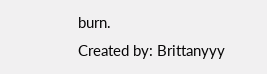burn.
Created by: Brittanyyy